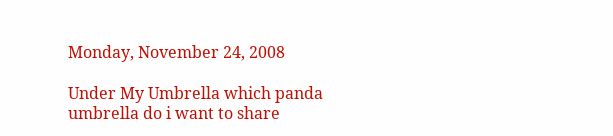Monday, November 24, 2008

Under My Umbrella which panda umbrella do i want to share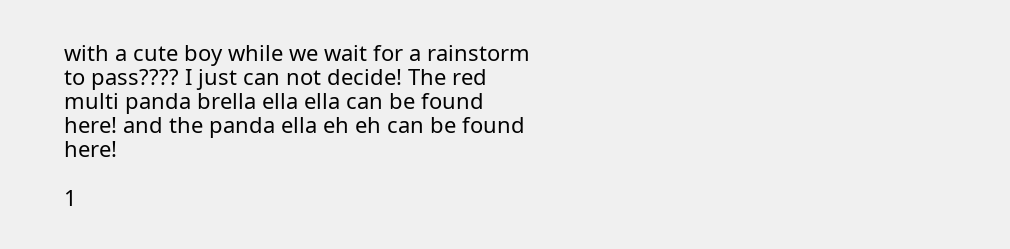with a cute boy while we wait for a rainstorm to pass???? I just can not decide! The red multi panda brella ella ella can be found here! and the panda ella eh eh can be found here!

1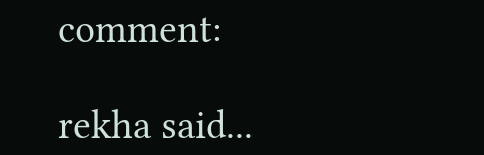comment:

rekha said...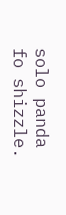solo panda fo shizzle.